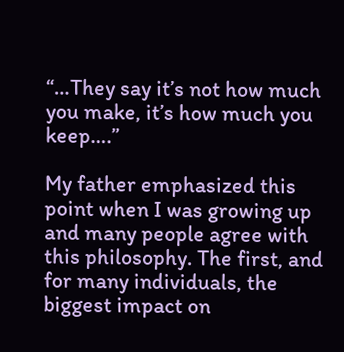“…They say it’s not how much you make, it’s how much you keep….”

My father emphasized this point when I was growing up and many people agree with this philosophy. The first, and for many individuals, the biggest impact on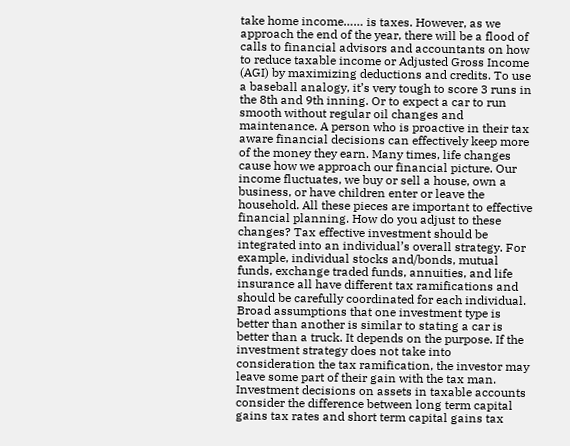take home income…… is taxes. However, as we approach the end of the year, there will be a flood of calls to financial advisors and accountants on how to reduce taxable income or Adjusted Gross Income (AGI) by maximizing deductions and credits. To use a baseball analogy, it’s very tough to score 3 runs in the 8th and 9th inning. Or to expect a car to run smooth without regular oil changes and maintenance. A person who is proactive in their tax aware financial decisions can effectively keep more of the money they earn. Many times, life changes cause how we approach our financial picture. Our income fluctuates, we buy or sell a house, own a business, or have children enter or leave the household. All these pieces are important to effective financial planning. How do you adjust to these changes? Tax effective investment should be integrated into an individual’s overall strategy. For example, individual stocks and/bonds, mutual funds, exchange traded funds, annuities, and life insurance all have different tax ramifications and should be carefully coordinated for each individual. Broad assumptions that one investment type is better than another is similar to stating a car is better than a truck. It depends on the purpose. If the investment strategy does not take into consideration the tax ramification, the investor may leave some part of their gain with the tax man. Investment decisions on assets in taxable accounts consider the difference between long term capital gains tax rates and short term capital gains tax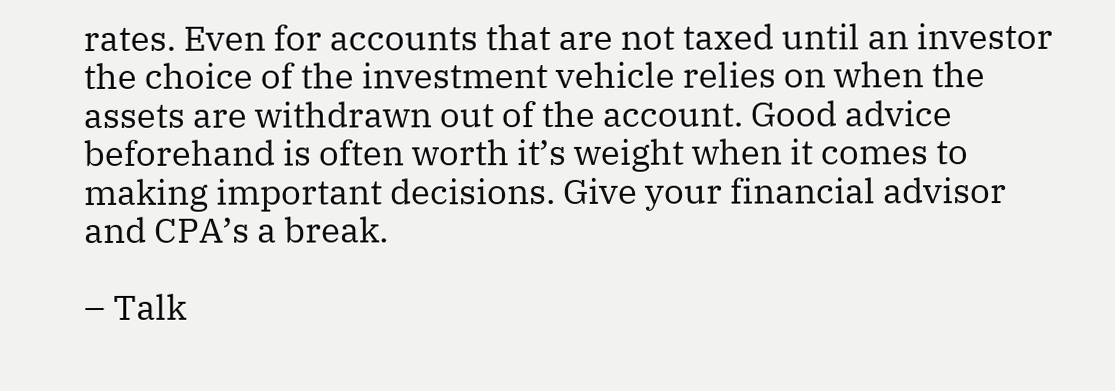rates. Even for accounts that are not taxed until an investor the choice of the investment vehicle relies on when the assets are withdrawn out of the account. Good advice beforehand is often worth it’s weight when it comes to making important decisions. Give your financial advisor and CPA’s a break.

– Talk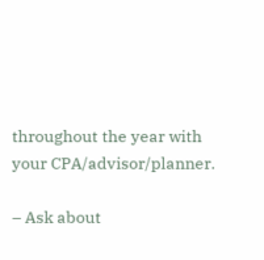throughout the year with your CPA/advisor/planner.

– Ask about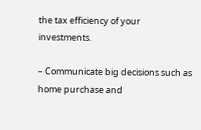the tax efficiency of your investments.

– Communicate big decisions such as home purchase and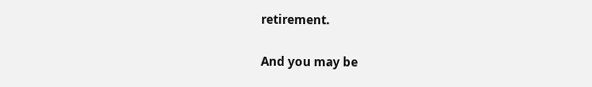retirement.

And you may be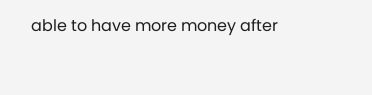able to have more money after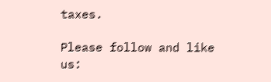taxes.

Please follow and like us: